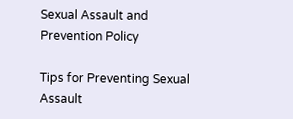Sexual Assault and Prevention Policy

Tips for Preventing Sexual Assault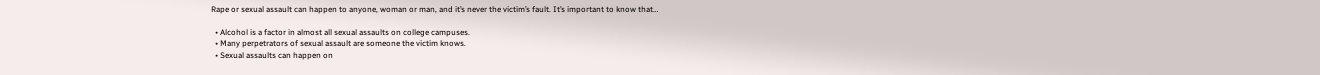Rape or sexual assault can happen to anyone, woman or man, and it’s never the victim’s fault. It’s important to know that…

  • Alcohol is a factor in almost all sexual assaults on college campuses.
  • Many perpetrators of sexual assault are someone the victim knows.
  • Sexual assaults can happen on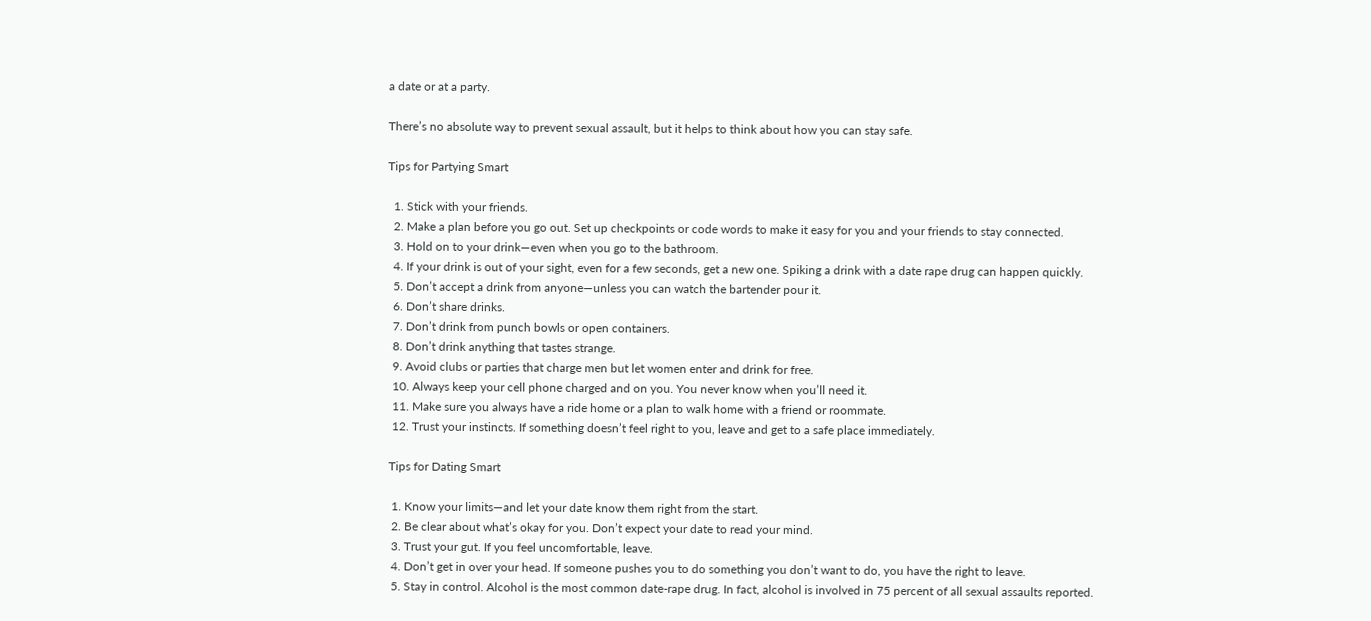a date or at a party.

There’s no absolute way to prevent sexual assault, but it helps to think about how you can stay safe.

Tips for Partying Smart

  1. Stick with your friends.
  2. Make a plan before you go out. Set up checkpoints or code words to make it easy for you and your friends to stay connected.
  3. Hold on to your drink—even when you go to the bathroom.
  4. If your drink is out of your sight, even for a few seconds, get a new one. Spiking a drink with a date rape drug can happen quickly.
  5. Don’t accept a drink from anyone—unless you can watch the bartender pour it.
  6. Don’t share drinks.
  7. Don’t drink from punch bowls or open containers.
  8. Don’t drink anything that tastes strange.
  9. Avoid clubs or parties that charge men but let women enter and drink for free.
  10. Always keep your cell phone charged and on you. You never know when you’ll need it.
  11. Make sure you always have a ride home or a plan to walk home with a friend or roommate.
  12. Trust your instincts. If something doesn’t feel right to you, leave and get to a safe place immediately.

 Tips for Dating Smart

  1. Know your limits—and let your date know them right from the start.
  2. Be clear about what’s okay for you. Don’t expect your date to read your mind.
  3. Trust your gut. If you feel uncomfortable, leave.
  4. Don’t get in over your head. If someone pushes you to do something you don’t want to do, you have the right to leave.
  5. Stay in control. Alcohol is the most common date-rape drug. In fact, alcohol is involved in 75 percent of all sexual assaults reported.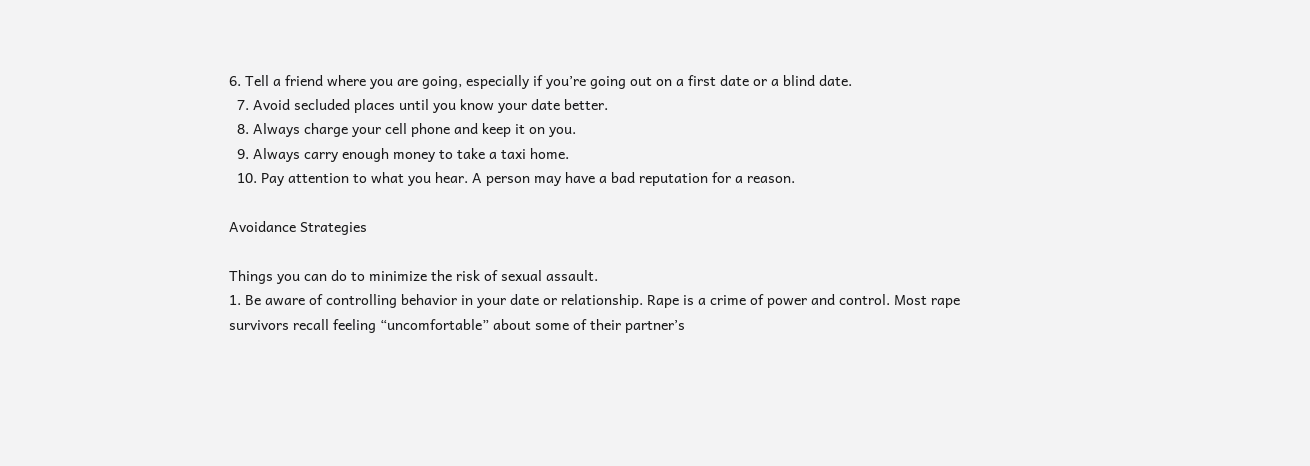6. Tell a friend where you are going, especially if you’re going out on a first date or a blind date.
  7. Avoid secluded places until you know your date better.
  8. Always charge your cell phone and keep it on you.
  9. Always carry enough money to take a taxi home.
  10. Pay attention to what you hear. A person may have a bad reputation for a reason.

Avoidance Strategies

Things you can do to minimize the risk of sexual assault.
1. Be aware of controlling behavior in your date or relationship. Rape is a crime of power and control. Most rape survivors recall feeling “uncomfortable” about some of their partner’s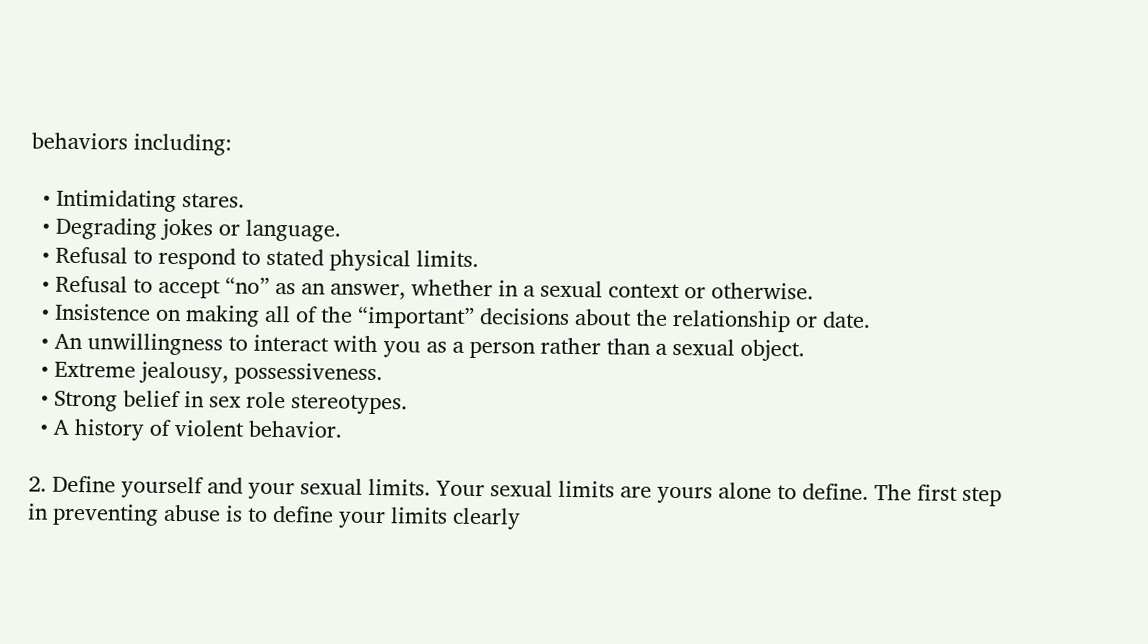behaviors including:

  • Intimidating stares.
  • Degrading jokes or language.
  • Refusal to respond to stated physical limits.
  • Refusal to accept “no” as an answer, whether in a sexual context or otherwise.
  • Insistence on making all of the “important” decisions about the relationship or date.
  • An unwillingness to interact with you as a person rather than a sexual object.
  • Extreme jealousy, possessiveness.
  • Strong belief in sex role stereotypes.
  • A history of violent behavior.

2. Define yourself and your sexual limits. Your sexual limits are yours alone to define. The first step in preventing abuse is to define your limits clearly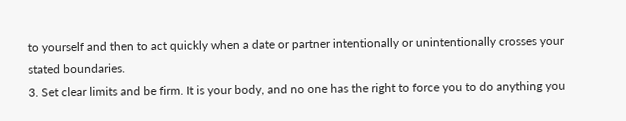to yourself and then to act quickly when a date or partner intentionally or unintentionally crosses your stated boundaries.
3. Set clear limits and be firm. It is your body, and no one has the right to force you to do anything you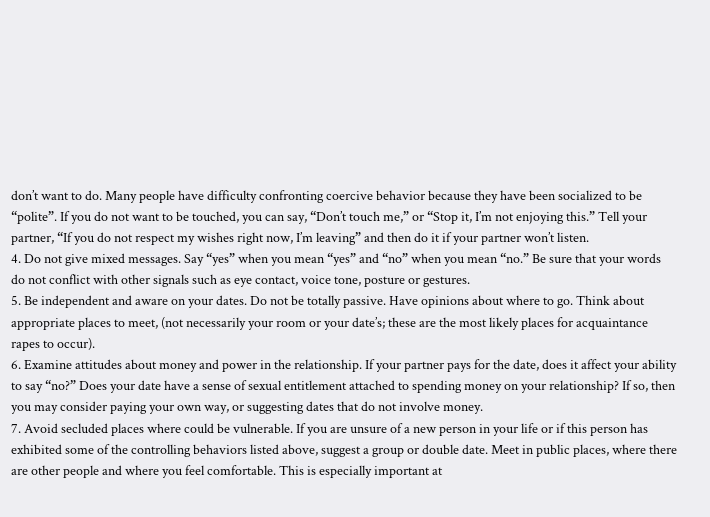don’t want to do. Many people have difficulty confronting coercive behavior because they have been socialized to be “polite”. If you do not want to be touched, you can say, “Don’t touch me,” or “Stop it, I’m not enjoying this.” Tell your partner, “If you do not respect my wishes right now, I’m leaving” and then do it if your partner won’t listen.
4. Do not give mixed messages. Say “yes” when you mean “yes” and “no” when you mean “no.” Be sure that your words do not conflict with other signals such as eye contact, voice tone, posture or gestures.
5. Be independent and aware on your dates. Do not be totally passive. Have opinions about where to go. Think about appropriate places to meet, (not necessarily your room or your date’s; these are the most likely places for acquaintance rapes to occur).
6. Examine attitudes about money and power in the relationship. If your partner pays for the date, does it affect your ability to say “no?” Does your date have a sense of sexual entitlement attached to spending money on your relationship? If so, then you may consider paying your own way, or suggesting dates that do not involve money.
7. Avoid secluded places where could be vulnerable. If you are unsure of a new person in your life or if this person has exhibited some of the controlling behaviors listed above, suggest a group or double date. Meet in public places, where there are other people and where you feel comfortable. This is especially important at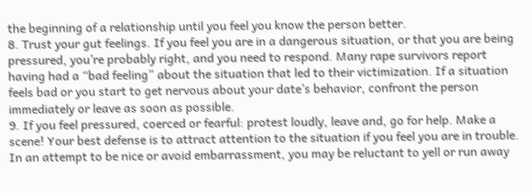the beginning of a relationship until you feel you know the person better.
8. Trust your gut feelings. If you feel you are in a dangerous situation, or that you are being pressured, you’re probably right, and you need to respond. Many rape survivors report having had a “bad feeling” about the situation that led to their victimization. If a situation feels bad or you start to get nervous about your date’s behavior, confront the person immediately or leave as soon as possible.
9. If you feel pressured, coerced or fearful: protest loudly, leave and, go for help. Make a scene! Your best defense is to attract attention to the situation if you feel you are in trouble. In an attempt to be nice or avoid embarrassment, you may be reluctant to yell or run away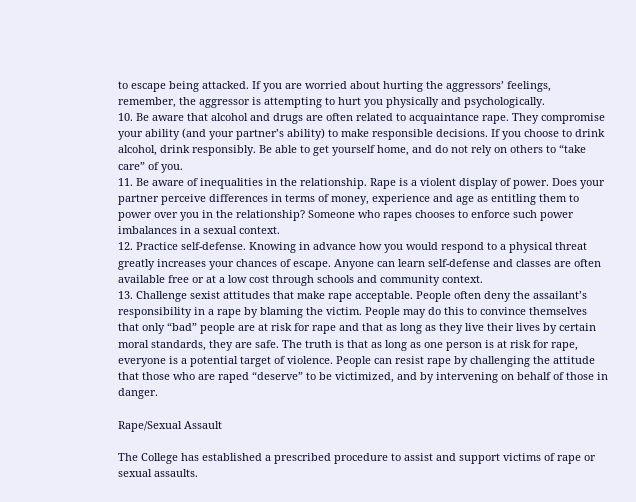to escape being attacked. If you are worried about hurting the aggressors’ feelings, remember, the aggressor is attempting to hurt you physically and psychologically.
10. Be aware that alcohol and drugs are often related to acquaintance rape. They compromise your ability (and your partner’s ability) to make responsible decisions. If you choose to drink alcohol, drink responsibly. Be able to get yourself home, and do not rely on others to “take care” of you.
11. Be aware of inequalities in the relationship. Rape is a violent display of power. Does your partner perceive differences in terms of money, experience and age as entitling them to power over you in the relationship? Someone who rapes chooses to enforce such power imbalances in a sexual context.
12. Practice self-defense. Knowing in advance how you would respond to a physical threat greatly increases your chances of escape. Anyone can learn self-defense and classes are often available free or at a low cost through schools and community context.
13. Challenge sexist attitudes that make rape acceptable. People often deny the assailant’s responsibility in a rape by blaming the victim. People may do this to convince themselves that only “bad” people are at risk for rape and that as long as they live their lives by certain moral standards, they are safe. The truth is that as long as one person is at risk for rape, everyone is a potential target of violence. People can resist rape by challenging the attitude that those who are raped “deserve” to be victimized, and by intervening on behalf of those in danger.

Rape/Sexual Assault

The College has established a prescribed procedure to assist and support victims of rape or sexual assaults.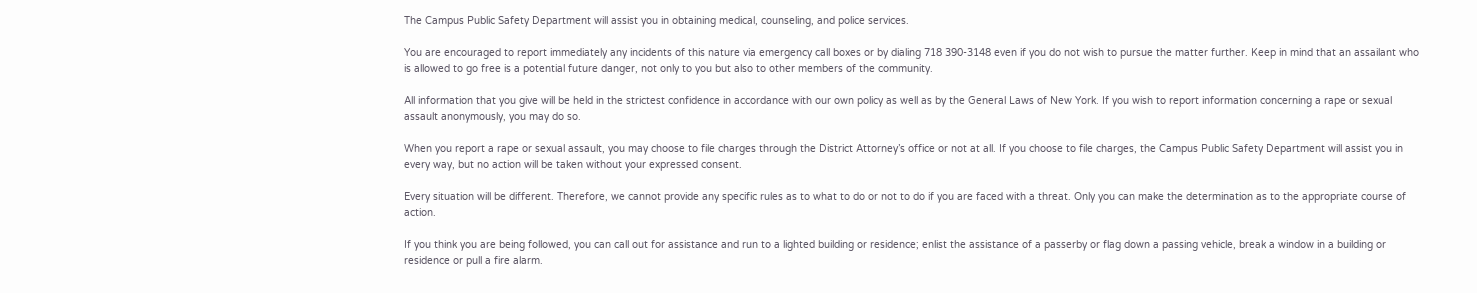The Campus Public Safety Department will assist you in obtaining medical, counseling, and police services.

You are encouraged to report immediately any incidents of this nature via emergency call boxes or by dialing 718 390-3148 even if you do not wish to pursue the matter further. Keep in mind that an assailant who is allowed to go free is a potential future danger, not only to you but also to other members of the community.

All information that you give will be held in the strictest confidence in accordance with our own policy as well as by the General Laws of New York. If you wish to report information concerning a rape or sexual assault anonymously, you may do so.

When you report a rape or sexual assault, you may choose to file charges through the District Attorney’s office or not at all. If you choose to file charges, the Campus Public Safety Department will assist you in every way, but no action will be taken without your expressed consent.

Every situation will be different. Therefore, we cannot provide any specific rules as to what to do or not to do if you are faced with a threat. Only you can make the determination as to the appropriate course of action.

If you think you are being followed, you can call out for assistance and run to a lighted building or residence; enlist the assistance of a passerby or flag down a passing vehicle, break a window in a building or residence or pull a fire alarm.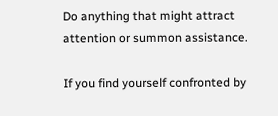Do anything that might attract attention or summon assistance.

If you find yourself confronted by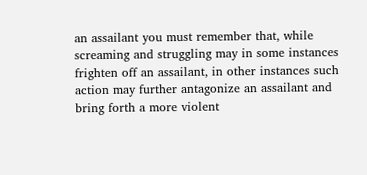an assailant you must remember that, while screaming and struggling may in some instances frighten off an assailant, in other instances such action may further antagonize an assailant and bring forth a more violent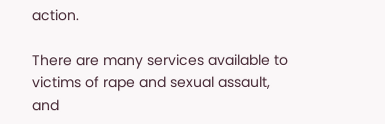action.

There are many services available to victims of rape and sexual assault, and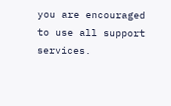you are encouraged to use all support services.